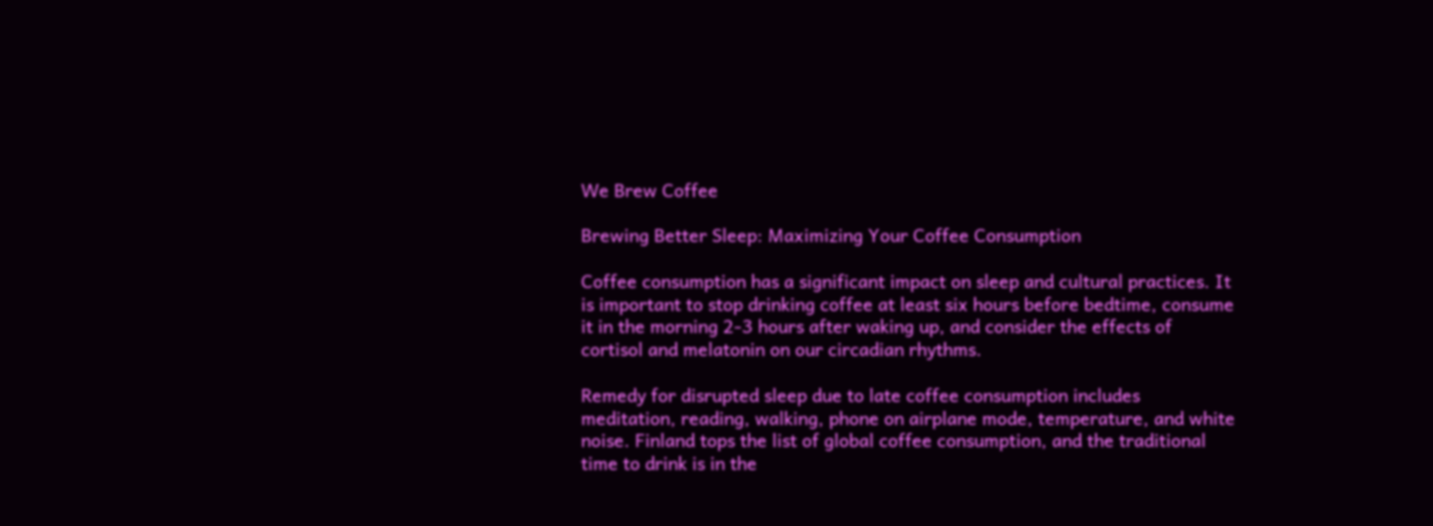We Brew Coffee

Brewing Better Sleep: Maximizing Your Coffee Consumption

Coffee consumption has a significant impact on sleep and cultural practices. It is important to stop drinking coffee at least six hours before bedtime, consume it in the morning 2-3 hours after waking up, and consider the effects of cortisol and melatonin on our circadian rhythms.

Remedy for disrupted sleep due to late coffee consumption includes meditation, reading, walking, phone on airplane mode, temperature, and white noise. Finland tops the list of global coffee consumption, and the traditional time to drink is in the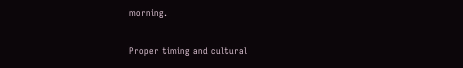morning.

Proper timing and cultural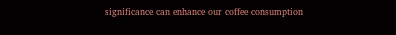significance can enhance our coffee consumption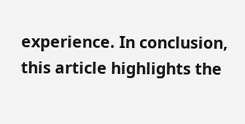experience. In conclusion, this article highlights the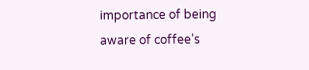importance of being aware of coffee’s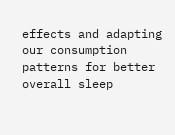effects and adapting our consumption patterns for better overall sleep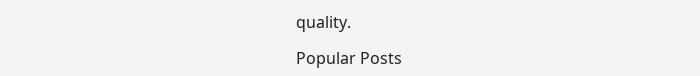quality.

Popular Posts